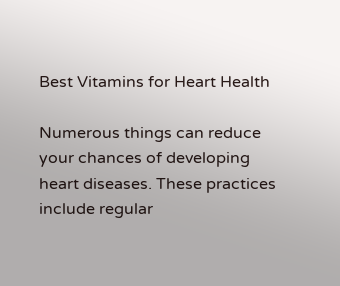Best Vitamins for Heart Health

Numerous things can reduce your chances of developing heart diseases. These practices include regular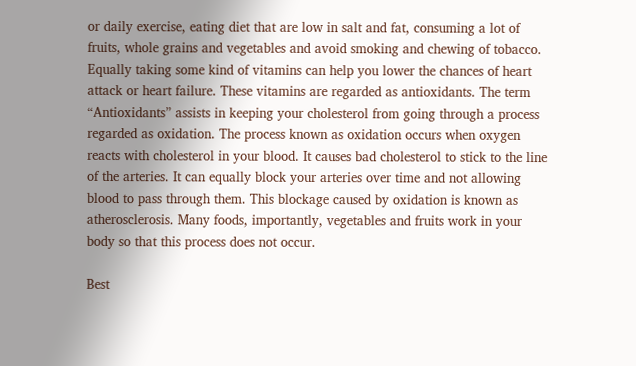or daily exercise, eating diet that are low in salt and fat, consuming a lot of fruits, whole grains and vegetables and avoid smoking and chewing of tobacco. Equally taking some kind of vitamins can help you lower the chances of heart attack or heart failure. These vitamins are regarded as antioxidants. The term “Antioxidants” assists in keeping your cholesterol from going through a process regarded as oxidation. The process known as oxidation occurs when oxygen reacts with cholesterol in your blood. It causes bad cholesterol to stick to the line of the arteries. It can equally block your arteries over time and not allowing blood to pass through them. This blockage caused by oxidation is known as atherosclerosis. Many foods, importantly, vegetables and fruits work in your body so that this process does not occur.

Best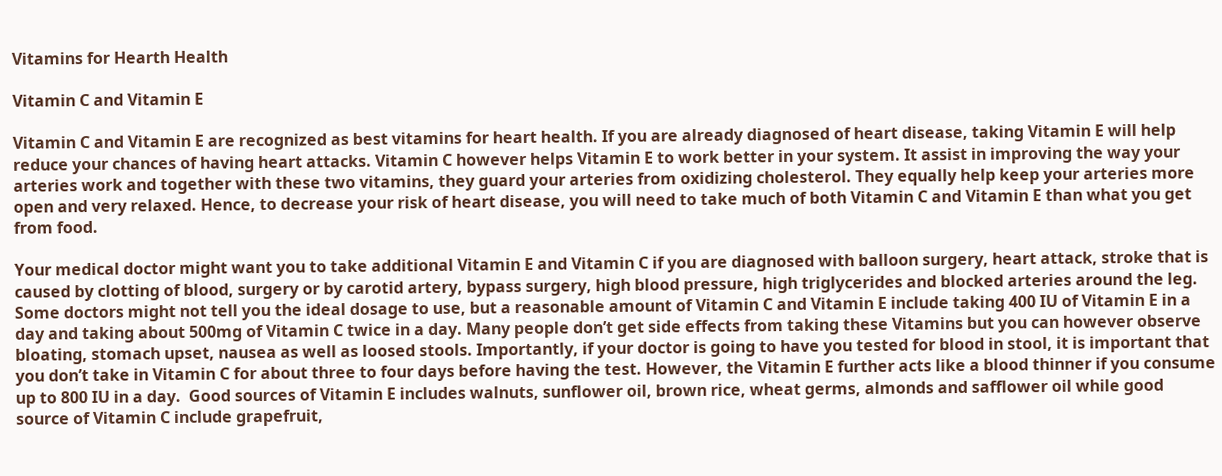Vitamins for Hearth Health

Vitamin C and Vitamin E

Vitamin C and Vitamin E are recognized as best vitamins for heart health. If you are already diagnosed of heart disease, taking Vitamin E will help reduce your chances of having heart attacks. Vitamin C however helps Vitamin E to work better in your system. It assist in improving the way your arteries work and together with these two vitamins, they guard your arteries from oxidizing cholesterol. They equally help keep your arteries more open and very relaxed. Hence, to decrease your risk of heart disease, you will need to take much of both Vitamin C and Vitamin E than what you get from food.

Your medical doctor might want you to take additional Vitamin E and Vitamin C if you are diagnosed with balloon surgery, heart attack, stroke that is caused by clotting of blood, surgery or by carotid artery, bypass surgery, high blood pressure, high triglycerides and blocked arteries around the leg. Some doctors might not tell you the ideal dosage to use, but a reasonable amount of Vitamin C and Vitamin E include taking 400 IU of Vitamin E in a day and taking about 500mg of Vitamin C twice in a day. Many people don’t get side effects from taking these Vitamins but you can however observe bloating, stomach upset, nausea as well as loosed stools. Importantly, if your doctor is going to have you tested for blood in stool, it is important that you don’t take in Vitamin C for about three to four days before having the test. However, the Vitamin E further acts like a blood thinner if you consume up to 800 IU in a day.  Good sources of Vitamin E includes walnuts, sunflower oil, brown rice, wheat germs, almonds and safflower oil while good source of Vitamin C include grapefruit,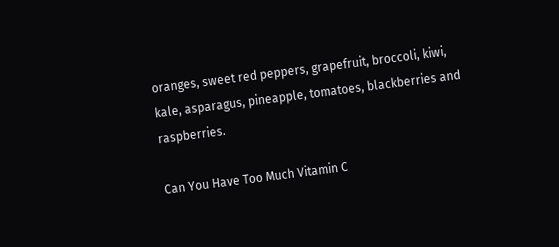oranges, sweet red peppers, grapefruit, broccoli, kiwi, kale, asparagus, pineapple, tomatoes, blackberries and raspberries.

Can You Have Too Much Vitamin C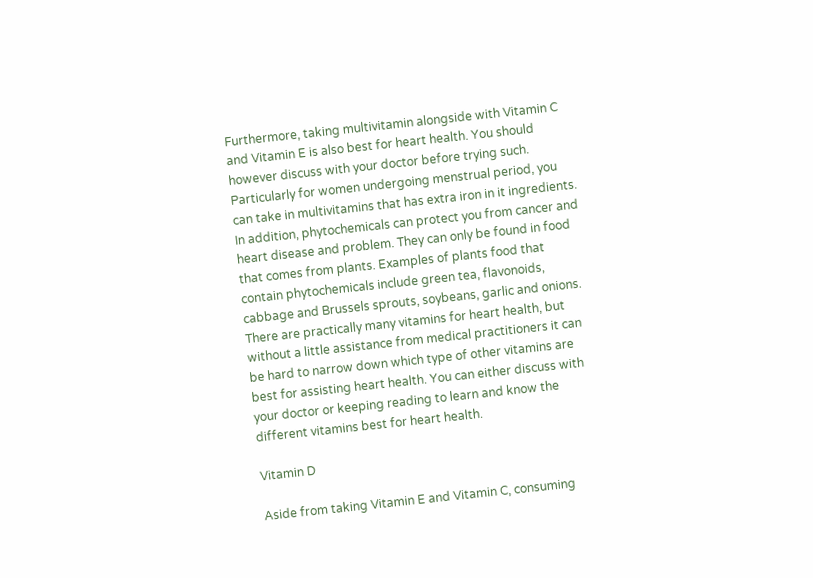Furthermore, taking multivitamin alongside with Vitamin C and Vitamin E is also best for heart health. You should however discuss with your doctor before trying such. Particularly for women undergoing menstrual period, you can take in multivitamins that has extra iron in it ingredients. In addition, phytochemicals can protect you from cancer and heart disease and problem. They can only be found in food that comes from plants. Examples of plants food that contain phytochemicals include green tea, flavonoids, cabbage and Brussels sprouts, soybeans, garlic and onions. There are practically many vitamins for heart health, but without a little assistance from medical practitioners it can be hard to narrow down which type of other vitamins are best for assisting heart health. You can either discuss with your doctor or keeping reading to learn and know the different vitamins best for heart health.

Vitamin D

Aside from taking Vitamin E and Vitamin C, consuming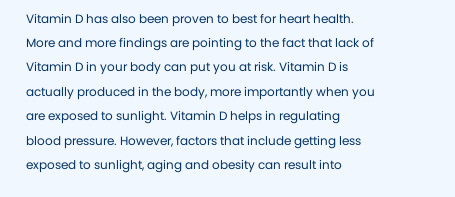Vitamin D has also been proven to best for heart health. More and more findings are pointing to the fact that lack of Vitamin D in your body can put you at risk. Vitamin D is actually produced in the body, more importantly when you are exposed to sunlight. Vitamin D helps in regulating blood pressure. However, factors that include getting less exposed to sunlight, aging and obesity can result into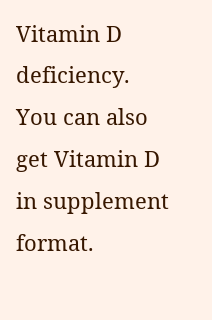Vitamin D deficiency.  You can also get Vitamin D in supplement format.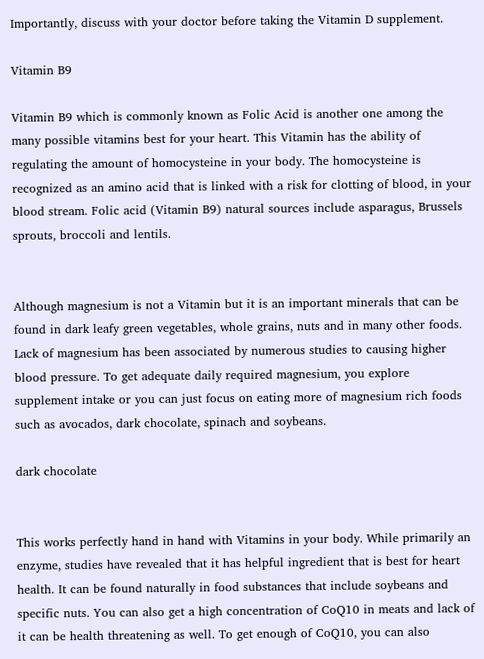Importantly, discuss with your doctor before taking the Vitamin D supplement.

Vitamin B9

Vitamin B9 which is commonly known as Folic Acid is another one among the many possible vitamins best for your heart. This Vitamin has the ability of regulating the amount of homocysteine in your body. The homocysteine is recognized as an amino acid that is linked with a risk for clotting of blood, in your blood stream. Folic acid (Vitamin B9) natural sources include asparagus, Brussels sprouts, broccoli and lentils.


Although magnesium is not a Vitamin but it is an important minerals that can be found in dark leafy green vegetables, whole grains, nuts and in many other foods. Lack of magnesium has been associated by numerous studies to causing higher blood pressure. To get adequate daily required magnesium, you explore supplement intake or you can just focus on eating more of magnesium rich foods such as avocados, dark chocolate, spinach and soybeans.

dark chocolate


This works perfectly hand in hand with Vitamins in your body. While primarily an enzyme, studies have revealed that it has helpful ingredient that is best for heart health. It can be found naturally in food substances that include soybeans and specific nuts. You can also get a high concentration of CoQ10 in meats and lack of it can be health threatening as well. To get enough of CoQ10, you can also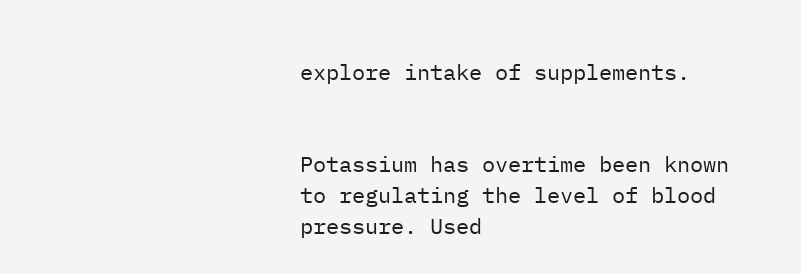explore intake of supplements.


Potassium has overtime been known to regulating the level of blood pressure. Used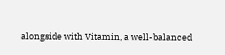alongside with Vitamin, a well-balanced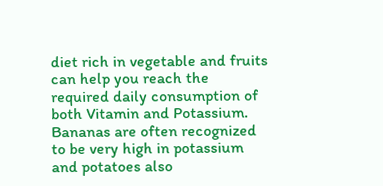diet rich in vegetable and fruits can help you reach the required daily consumption of both Vitamin and Potassium. Bananas are often recognized to be very high in potassium and potatoes also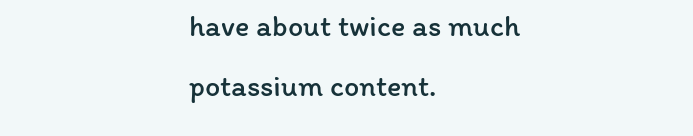have about twice as much potassium content.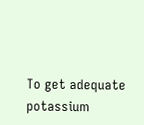To get adequate potassium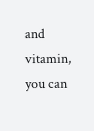and vitamin, you can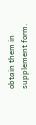obtain them in supplement form.